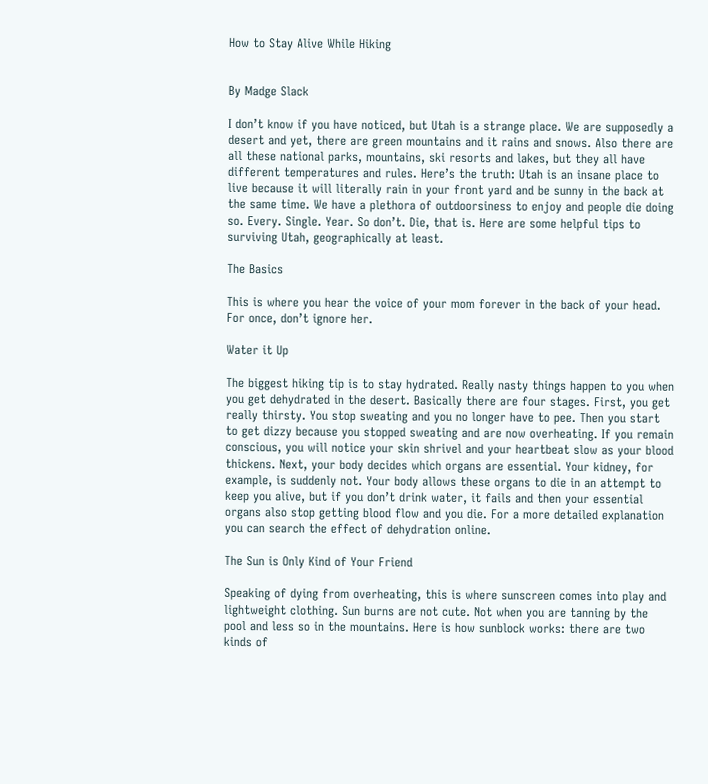How to Stay Alive While Hiking


By Madge Slack

I don’t know if you have noticed, but Utah is a strange place. We are supposedly a desert and yet, there are green mountains and it rains and snows. Also there are all these national parks, mountains, ski resorts and lakes, but they all have different temperatures and rules. Here’s the truth: Utah is an insane place to live because it will literally rain in your front yard and be sunny in the back at the same time. We have a plethora of outdoorsiness to enjoy and people die doing so. Every. Single. Year. So don’t. Die, that is. Here are some helpful tips to surviving Utah, geographically at least.

The Basics

This is where you hear the voice of your mom forever in the back of your head. For once, don’t ignore her.

Water it Up

The biggest hiking tip is to stay hydrated. Really nasty things happen to you when you get dehydrated in the desert. Basically there are four stages. First, you get really thirsty. You stop sweating and you no longer have to pee. Then you start to get dizzy because you stopped sweating and are now overheating. If you remain conscious, you will notice your skin shrivel and your heartbeat slow as your blood thickens. Next, your body decides which organs are essential. Your kidney, for example, is suddenly not. Your body allows these organs to die in an attempt to keep you alive, but if you don’t drink water, it fails and then your essential organs also stop getting blood flow and you die. For a more detailed explanation you can search the effect of dehydration online.

The Sun is Only Kind of Your Friend

Speaking of dying from overheating, this is where sunscreen comes into play and lightweight clothing. Sun burns are not cute. Not when you are tanning by the pool and less so in the mountains. Here is how sunblock works: there are two kinds of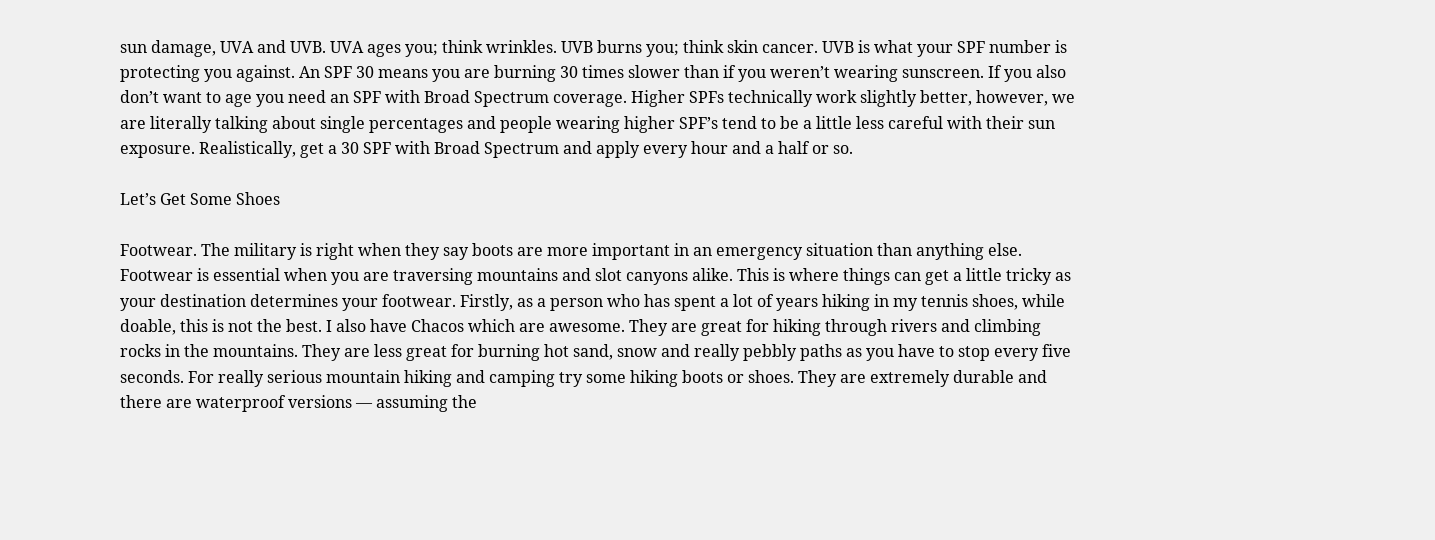sun damage, UVA and UVB. UVA ages you; think wrinkles. UVB burns you; think skin cancer. UVB is what your SPF number is protecting you against. An SPF 30 means you are burning 30 times slower than if you weren’t wearing sunscreen. If you also don’t want to age you need an SPF with Broad Spectrum coverage. Higher SPFs technically work slightly better, however, we are literally talking about single percentages and people wearing higher SPF’s tend to be a little less careful with their sun exposure. Realistically, get a 30 SPF with Broad Spectrum and apply every hour and a half or so.

Let’s Get Some Shoes

Footwear. The military is right when they say boots are more important in an emergency situation than anything else. Footwear is essential when you are traversing mountains and slot canyons alike. This is where things can get a little tricky as your destination determines your footwear. Firstly, as a person who has spent a lot of years hiking in my tennis shoes, while doable, this is not the best. I also have Chacos which are awesome. They are great for hiking through rivers and climbing rocks in the mountains. They are less great for burning hot sand, snow and really pebbly paths as you have to stop every five seconds. For really serious mountain hiking and camping try some hiking boots or shoes. They are extremely durable and there are waterproof versions — assuming the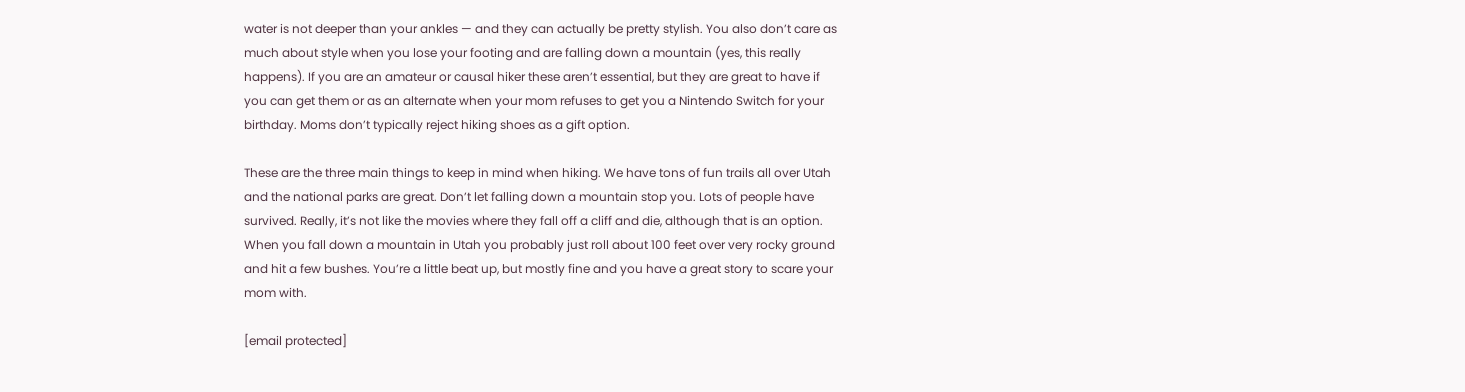water is not deeper than your ankles — and they can actually be pretty stylish. You also don’t care as much about style when you lose your footing and are falling down a mountain (yes, this really happens). If you are an amateur or causal hiker these aren’t essential, but they are great to have if you can get them or as an alternate when your mom refuses to get you a Nintendo Switch for your birthday. Moms don’t typically reject hiking shoes as a gift option.

These are the three main things to keep in mind when hiking. We have tons of fun trails all over Utah and the national parks are great. Don’t let falling down a mountain stop you. Lots of people have survived. Really, it’s not like the movies where they fall off a cliff and die, although that is an option. When you fall down a mountain in Utah you probably just roll about 100 feet over very rocky ground and hit a few bushes. You’re a little beat up, but mostly fine and you have a great story to scare your mom with.

[email protected]